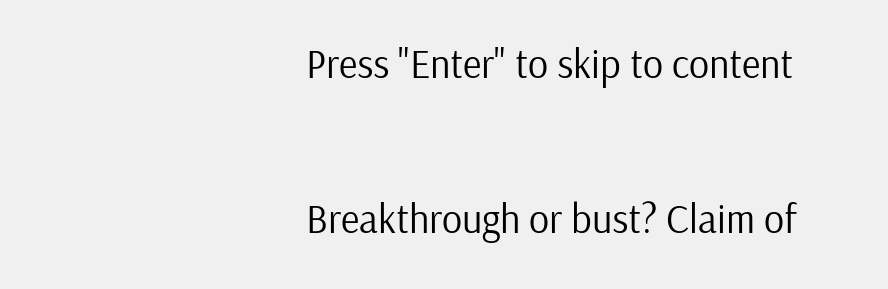Press "Enter" to skip to content

Breakthrough or bust? Claim of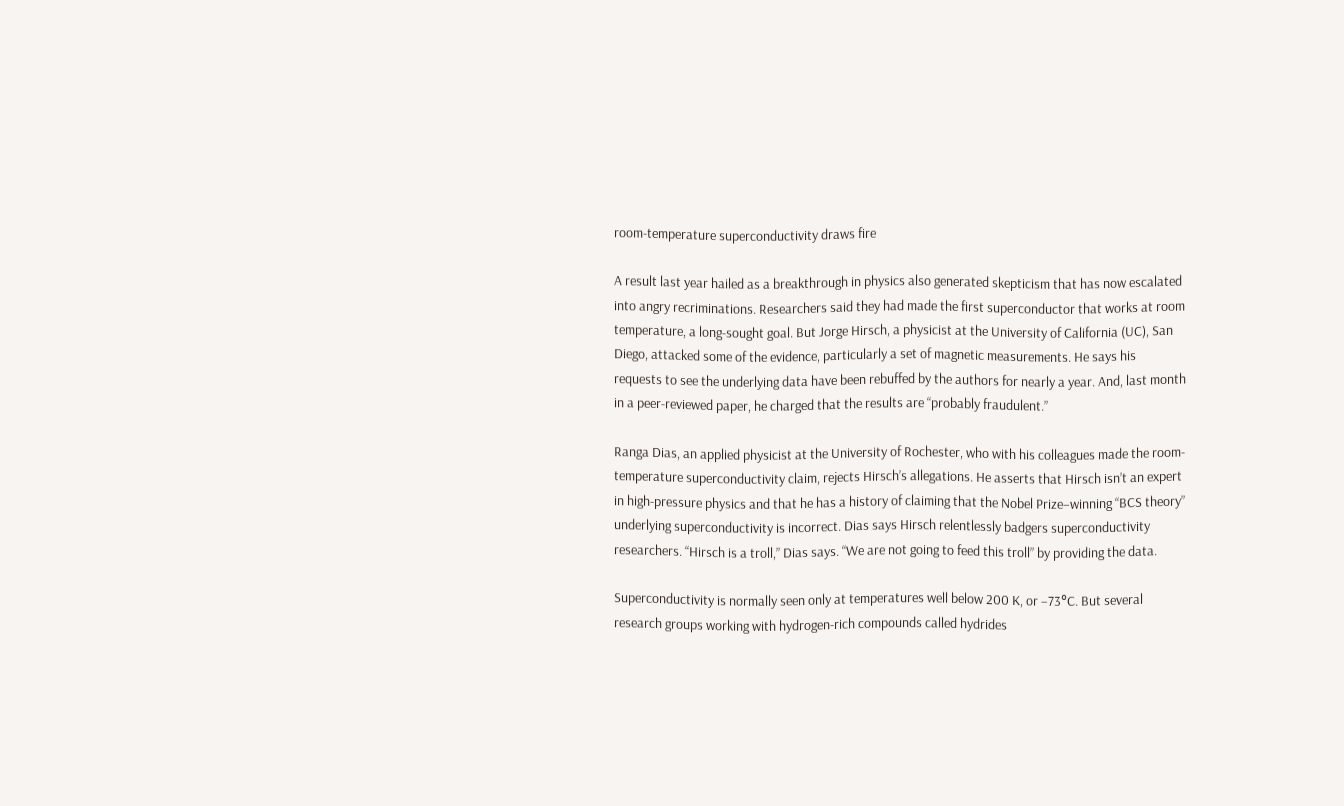room-temperature superconductivity draws fire

A result last year hailed as a breakthrough in physics also generated skepticism that has now escalated into angry recriminations. Researchers said they had made the first superconductor that works at room temperature, a long-sought goal. But Jorge Hirsch, a physicist at the University of California (UC), San Diego, attacked some of the evidence, particularly a set of magnetic measurements. He says his requests to see the underlying data have been rebuffed by the authors for nearly a year. And, last month in a peer-reviewed paper, he charged that the results are “probably fraudulent.”

Ranga Dias, an applied physicist at the University of Rochester, who with his colleagues made the room-temperature superconductivity claim, rejects Hirsch’s allegations. He asserts that Hirsch isn’t an expert in high-pressure physics and that he has a history of claiming that the Nobel Prize–winning “BCS theory” underlying superconductivity is incorrect. Dias says Hirsch relentlessly badgers superconductivity researchers. “Hirsch is a troll,” Dias says. “We are not going to feed this troll” by providing the data.

Superconductivity is normally seen only at temperatures well below 200 K, or –73°C. But several research groups working with hydrogen-rich compounds called hydrides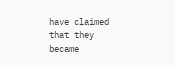have claimed that they became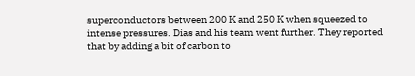superconductors between 200 K and 250 K when squeezed to intense pressures. Dias and his team went further. They reported that by adding a bit of carbon to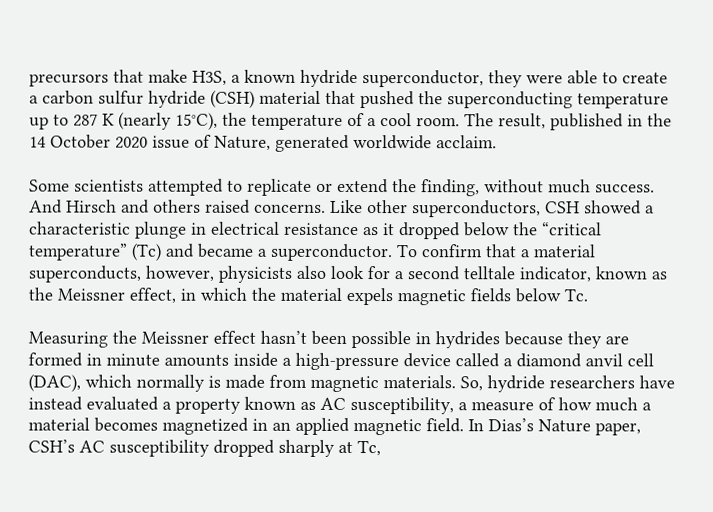precursors that make H3S, a known hydride superconductor, they were able to create a carbon sulfur hydride (CSH) material that pushed the superconducting temperature up to 287 K (nearly 15°C), the temperature of a cool room. The result, published in the 14 October 2020 issue of Nature, generated worldwide acclaim.

Some scientists attempted to replicate or extend the finding, without much success. And Hirsch and others raised concerns. Like other superconductors, CSH showed a characteristic plunge in electrical resistance as it dropped below the “critical temperature” (Tc) and became a superconductor. To confirm that a material superconducts, however, physicists also look for a second telltale indicator, known as the Meissner effect, in which the material expels magnetic fields below Tc.

Measuring the Meissner effect hasn’t been possible in hydrides because they are formed in minute amounts inside a high-pressure device called a diamond anvil cell (DAC), which normally is made from magnetic materials. So, hydride researchers have instead evaluated a property known as AC susceptibility, a measure of how much a material becomes magnetized in an applied magnetic field. In Dias’s Nature paper, CSH’s AC susceptibility dropped sharply at Tc,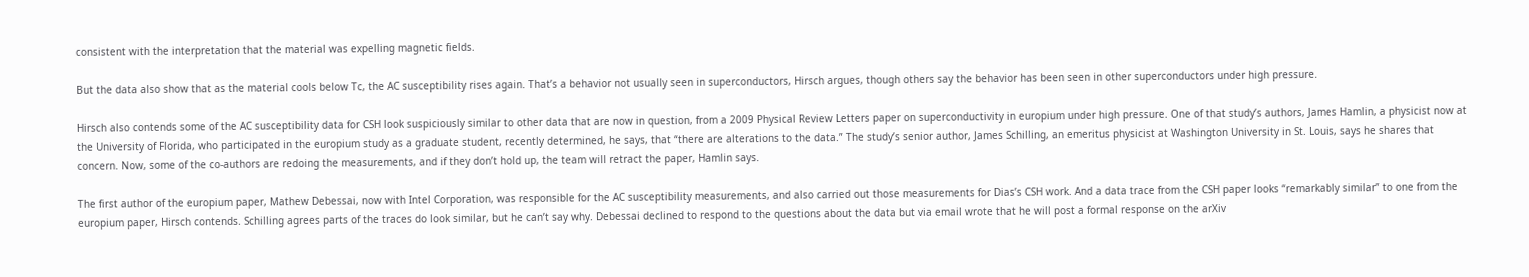consistent with the interpretation that the material was expelling magnetic fields.

But the data also show that as the material cools below Tc, the AC susceptibility rises again. That’s a behavior not usually seen in superconductors, Hirsch argues, though others say the behavior has been seen in other superconductors under high pressure.

Hirsch also contends some of the AC susceptibility data for CSH look suspiciously similar to other data that are now in question, from a 2009 Physical Review Letters paper on superconductivity in europium under high pressure. One of that study’s authors, James Hamlin, a physicist now at the University of Florida, who participated in the europium study as a graduate student, recently determined, he says, that “there are alterations to the data.” The study’s senior author, James Schilling, an emeritus physicist at Washington University in St. Louis, says he shares that concern. Now, some of the co-authors are redoing the measurements, and if they don’t hold up, the team will retract the paper, Hamlin says.

The first author of the europium paper, Mathew Debessai, now with Intel Corporation, was responsible for the AC susceptibility measurements, and also carried out those measurements for Dias’s CSH work. And a data trace from the CSH paper looks “remarkably similar” to one from the europium paper, Hirsch contends. Schilling agrees parts of the traces do look similar, but he can’t say why. Debessai declined to respond to the questions about the data but via email wrote that he will post a formal response on the arXiv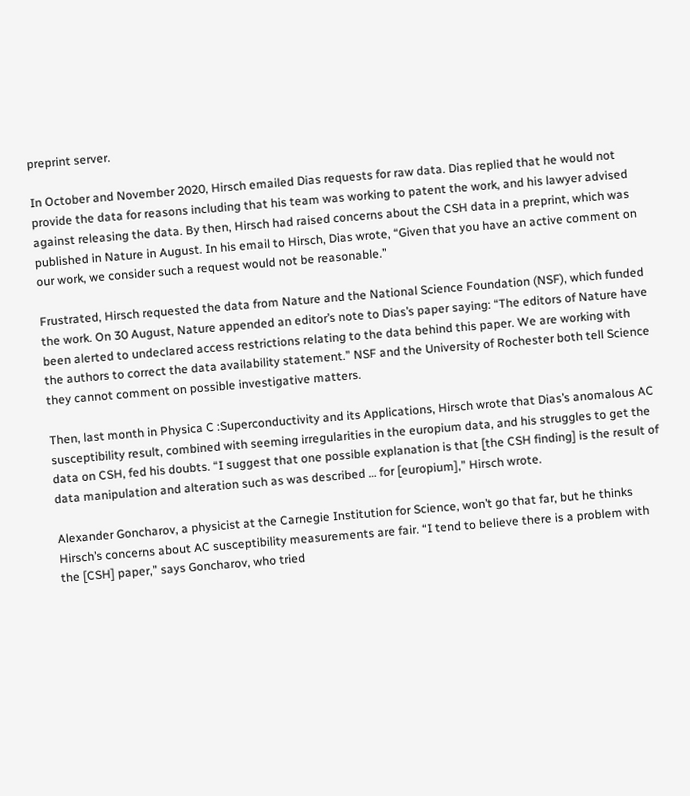preprint server.

In October and November 2020, Hirsch emailed Dias requests for raw data. Dias replied that he would not provide the data for reasons including that his team was working to patent the work, and his lawyer advised against releasing the data. By then, Hirsch had raised concerns about the CSH data in a preprint, which was published in Nature in August. In his email to Hirsch, Dias wrote, “Given that you have an active comment on our work, we consider such a request would not be reasonable.”

Frustrated, Hirsch requested the data from Nature and the National Science Foundation (NSF), which funded the work. On 30 August, Nature appended an editor’s note to Dias’s paper saying: “The editors of Nature have been alerted to undeclared access restrictions relating to the data behind this paper. We are working with the authors to correct the data availability statement.” NSF and the University of Rochester both tell Science they cannot comment on possible investigative matters.

Then, last month in Physica C :Superconductivity and its Applications, Hirsch wrote that Dias’s anomalous AC susceptibility result, combined with seeming irregularities in the europium data, and his struggles to get the data on CSH, fed his doubts. “I suggest that one possible explanation is that [the CSH finding] is the result of data manipulation and alteration such as was described … for [europium],” Hirsch wrote.

Alexander Goncharov, a physicist at the Carnegie Institution for Science, won’t go that far, but he thinks Hirsch’s concerns about AC susceptibility measurements are fair. “I tend to believe there is a problem with the [CSH] paper,” says Goncharov, who tried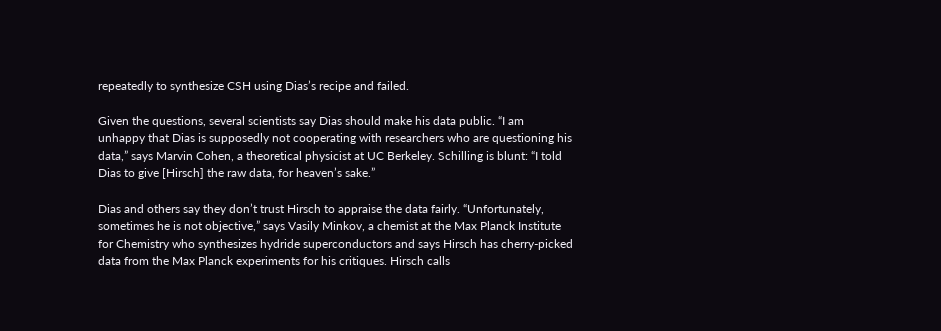repeatedly to synthesize CSH using Dias’s recipe and failed.

Given the questions, several scientists say Dias should make his data public. “I am unhappy that Dias is supposedly not cooperating with researchers who are questioning his data,” says Marvin Cohen, a theoretical physicist at UC Berkeley. Schilling is blunt: “I told Dias to give [Hirsch] the raw data, for heaven’s sake.”

Dias and others say they don’t trust Hirsch to appraise the data fairly. “Unfortunately, sometimes he is not objective,” says Vasily Minkov, a chemist at the Max Planck Institute for Chemistry who synthesizes hydride superconductors and says Hirsch has cherry-picked data from the Max Planck experiments for his critiques. Hirsch calls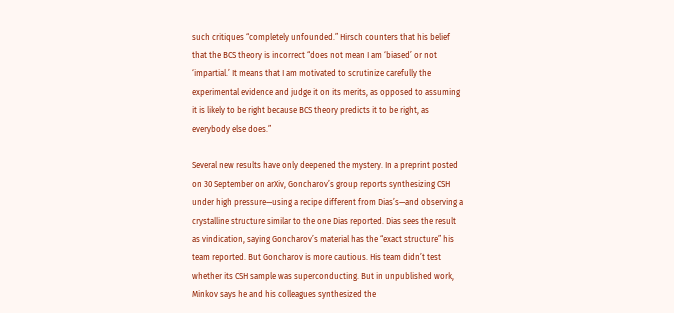such critiques “completely unfounded.” Hirsch counters that his belief that the BCS theory is incorrect “does not mean I am ‘biased’ or not ‘impartial.’ It means that I am motivated to scrutinize carefully the experimental evidence and judge it on its merits, as opposed to assuming it is likely to be right because BCS theory predicts it to be right, as everybody else does.”

Several new results have only deepened the mystery. In a preprint posted on 30 September on arXiv, Goncharov’s group reports synthesizing CSH under high pressure—using a recipe different from Dias’s—and observing a crystalline structure similar to the one Dias reported. Dias sees the result as vindication, saying Goncharov’s material has the “exact structure” his team reported. But Goncharov is more cautious. His team didn’t test whether its CSH sample was superconducting. But in unpublished work, Minkov says he and his colleagues synthesized the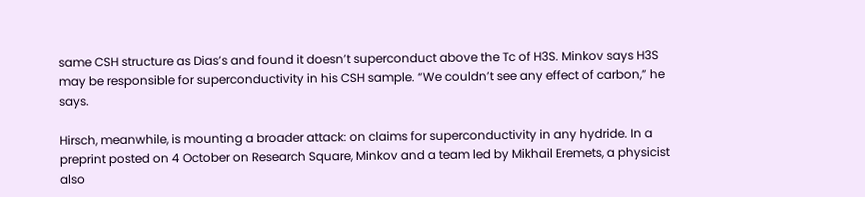same CSH structure as Dias’s and found it doesn’t superconduct above the Tc of H3S. Minkov says H3S may be responsible for superconductivity in his CSH sample. “We couldn’t see any effect of carbon,” he says.

Hirsch, meanwhile, is mounting a broader attack: on claims for superconductivity in any hydride. In a preprint posted on 4 October on Research Square, Minkov and a team led by Mikhail Eremets, a physicist also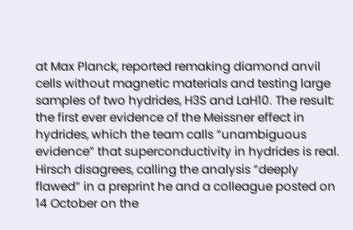at Max Planck, reported remaking diamond anvil cells without magnetic materials and testing large samples of two hydrides, H3S and LaH10. The result: the first ever evidence of the Meissner effect in hydrides, which the team calls “unambiguous evidence” that superconductivity in hydrides is real. Hirsch disagrees, calling the analysis “deeply flawed” in a preprint he and a colleague posted on 14 October on the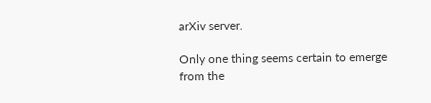arXiv server.

Only one thing seems certain to emerge from the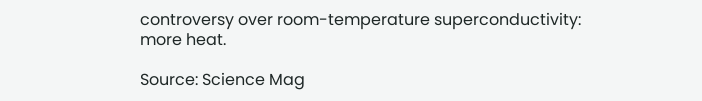controversy over room-temperature superconductivity: more heat.

Source: Science Mag